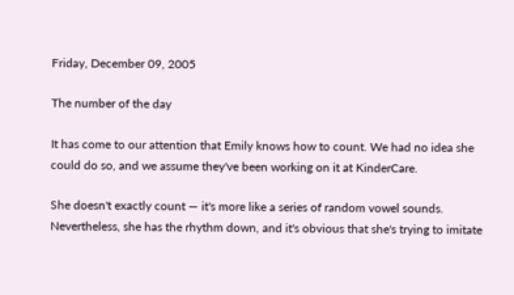Friday, December 09, 2005

The number of the day

It has come to our attention that Emily knows how to count. We had no idea she could do so, and we assume they've been working on it at KinderCare.

She doesn't exactly count — it's more like a series of random vowel sounds. Nevertheless, she has the rhythm down, and it's obvious that she's trying to imitate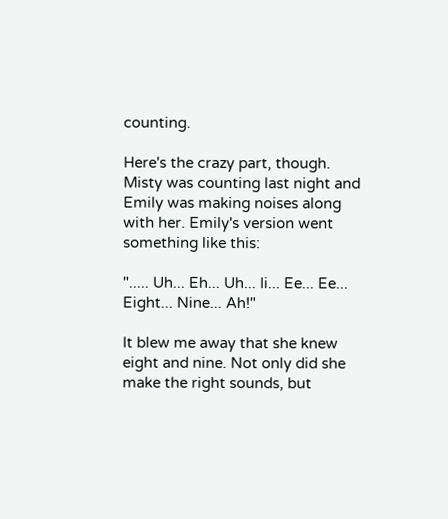counting.

Here's the crazy part, though. Misty was counting last night and Emily was making noises along with her. Emily's version went something like this:

"..... Uh... Eh... Uh... Ii... Ee... Ee... Eight... Nine... Ah!"

It blew me away that she knew eight and nine. Not only did she make the right sounds, but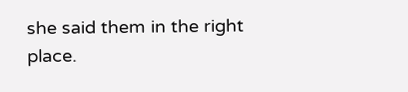she said them in the right place.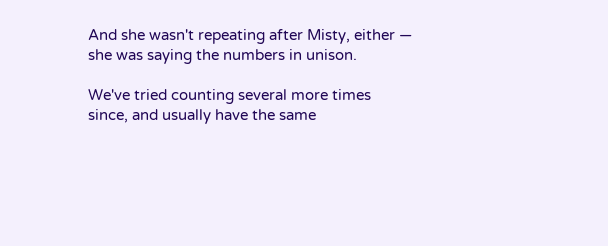And she wasn't repeating after Misty, either — she was saying the numbers in unison.

We've tried counting several more times since, and usually have the same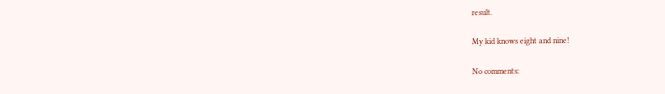result.

My kid knows eight and nine!

No comments: